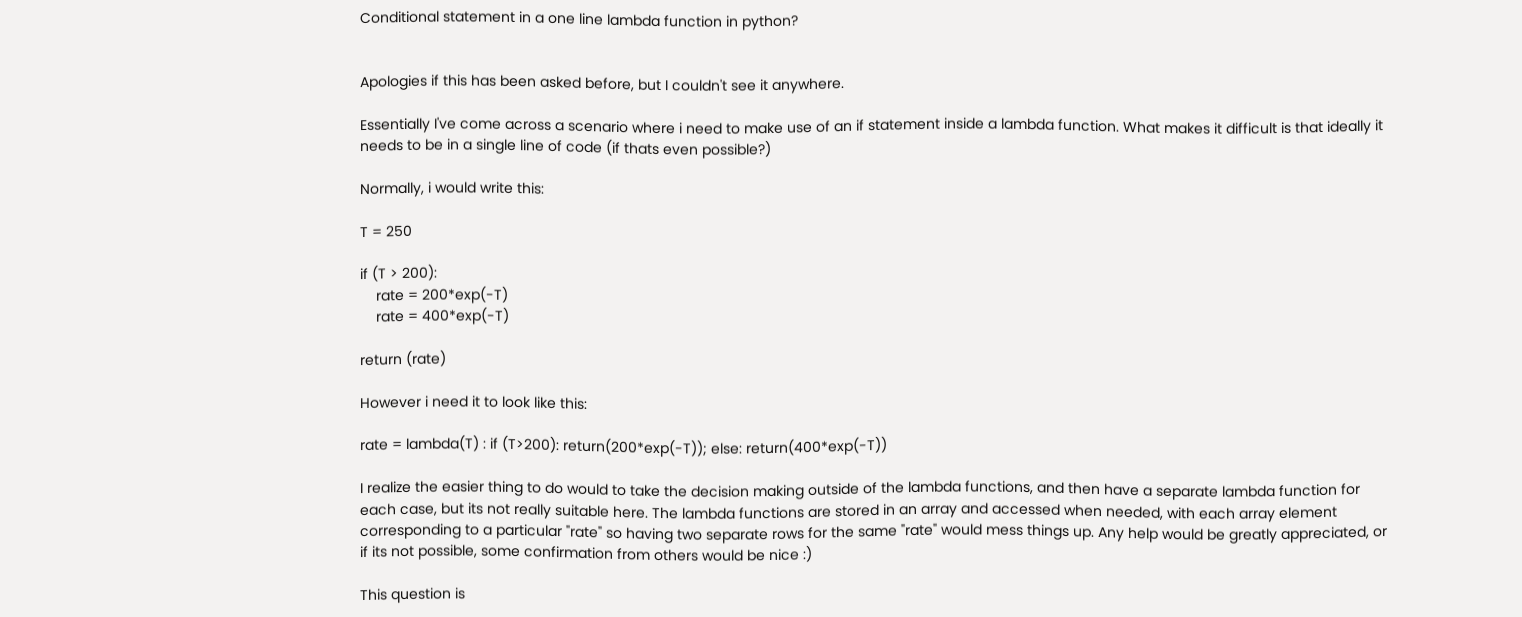Conditional statement in a one line lambda function in python?


Apologies if this has been asked before, but I couldn't see it anywhere.

Essentially I've come across a scenario where i need to make use of an if statement inside a lambda function. What makes it difficult is that ideally it needs to be in a single line of code (if thats even possible?)

Normally, i would write this:

T = 250

if (T > 200):
    rate = 200*exp(-T)
    rate = 400*exp(-T)

return (rate)

However i need it to look like this:

rate = lambda(T) : if (T>200): return(200*exp(-T)); else: return(400*exp(-T))

I realize the easier thing to do would to take the decision making outside of the lambda functions, and then have a separate lambda function for each case, but its not really suitable here. The lambda functions are stored in an array and accessed when needed, with each array element corresponding to a particular "rate" so having two separate rows for the same "rate" would mess things up. Any help would be greatly appreciated, or if its not possible, some confirmation from others would be nice :)

This question is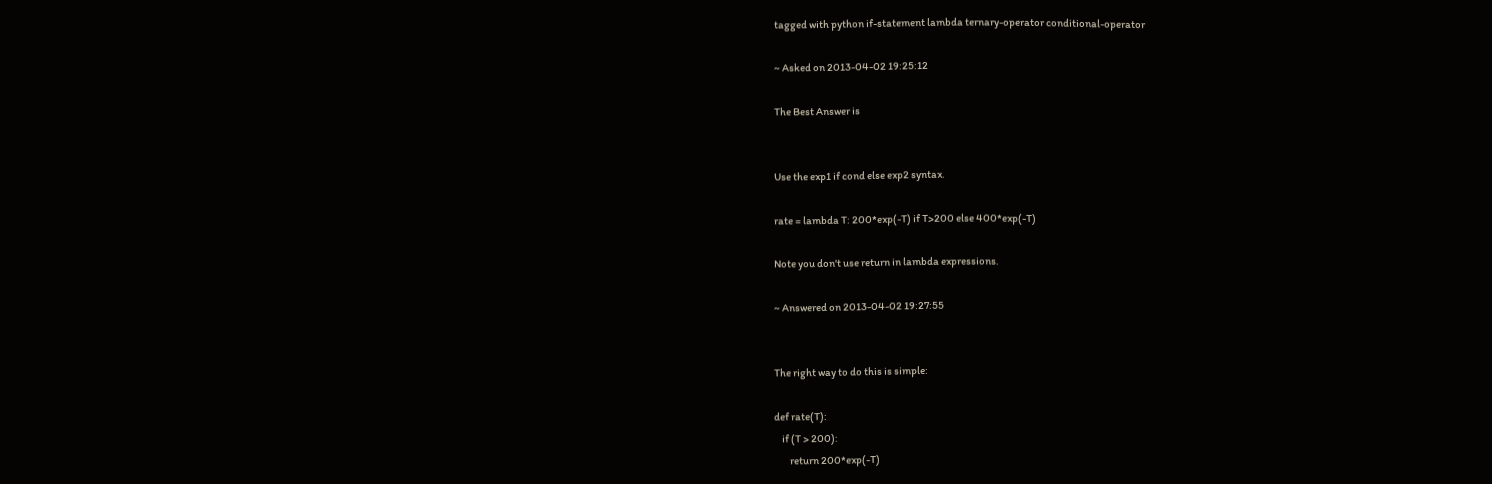tagged with python if-statement lambda ternary-operator conditional-operator

~ Asked on 2013-04-02 19:25:12

The Best Answer is


Use the exp1 if cond else exp2 syntax.

rate = lambda T: 200*exp(-T) if T>200 else 400*exp(-T)

Note you don't use return in lambda expressions.

~ Answered on 2013-04-02 19:27:55


The right way to do this is simple:

def rate(T):
    if (T > 200):
        return 200*exp(-T)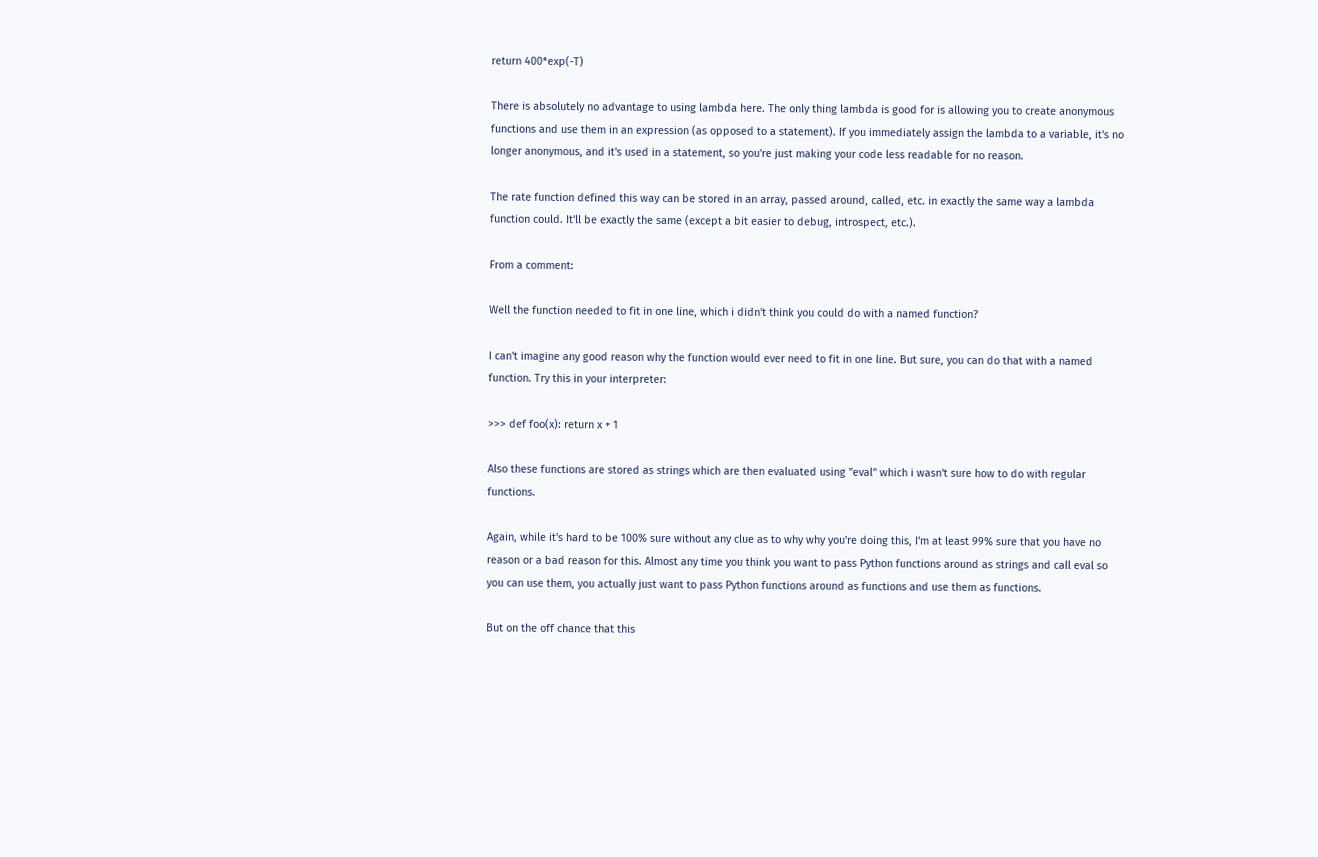return 400*exp(-T)

There is absolutely no advantage to using lambda here. The only thing lambda is good for is allowing you to create anonymous functions and use them in an expression (as opposed to a statement). If you immediately assign the lambda to a variable, it's no longer anonymous, and it's used in a statement, so you're just making your code less readable for no reason.

The rate function defined this way can be stored in an array, passed around, called, etc. in exactly the same way a lambda function could. It'll be exactly the same (except a bit easier to debug, introspect, etc.).

From a comment:

Well the function needed to fit in one line, which i didn't think you could do with a named function?

I can't imagine any good reason why the function would ever need to fit in one line. But sure, you can do that with a named function. Try this in your interpreter:

>>> def foo(x): return x + 1

Also these functions are stored as strings which are then evaluated using "eval" which i wasn't sure how to do with regular functions.

Again, while it's hard to be 100% sure without any clue as to why why you're doing this, I'm at least 99% sure that you have no reason or a bad reason for this. Almost any time you think you want to pass Python functions around as strings and call eval so you can use them, you actually just want to pass Python functions around as functions and use them as functions.

But on the off chance that this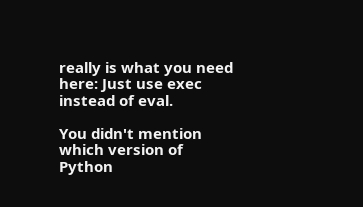really is what you need here: Just use exec instead of eval.

You didn't mention which version of Python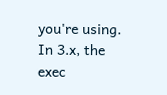you're using. In 3.x, the exec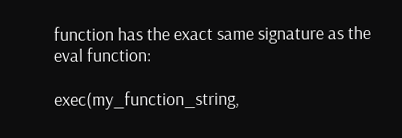function has the exact same signature as the eval function:

exec(my_function_string,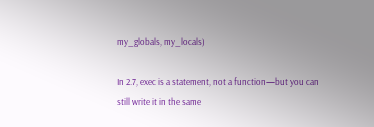my_globals, my_locals)

In 2.7, exec is a statement, not a function—but you can still write it in the same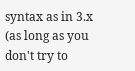syntax as in 3.x (as long as you don't try to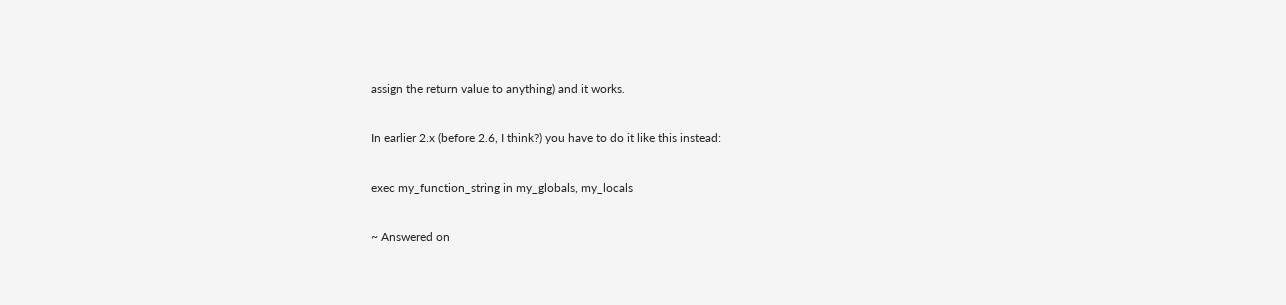assign the return value to anything) and it works.

In earlier 2.x (before 2.6, I think?) you have to do it like this instead:

exec my_function_string in my_globals, my_locals

~ Answered on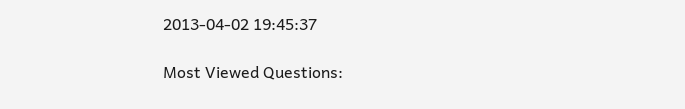2013-04-02 19:45:37

Most Viewed Questions: